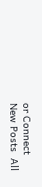or Connect
New Posts  All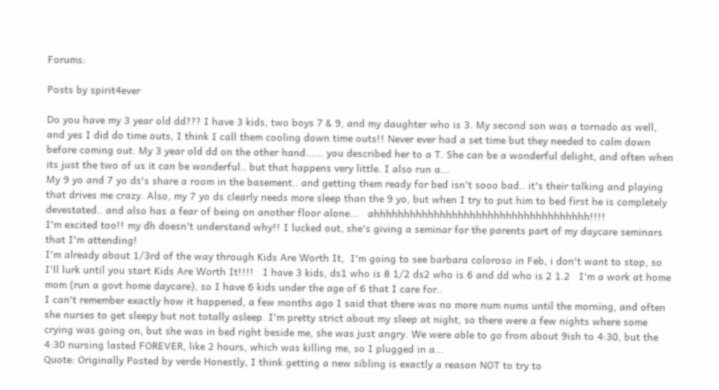Forums:

Posts by spirit4ever

Do you have my 3 year old dd??? I have 3 kids, two boys 7 & 9, and my daughter who is 3. My second son was a tornado as well, and yes I did do time outs, I think I call them cooling down time outs!! Never ever had a set time but they needed to calm down before coming out. My 3 year old dd on the other hand...... you described her to a T. She can be a wonderful delight, and often when its just the two of us it can be wonderful.. but that happens very little. I also run a...
My 9 yo and 7 yo ds's share a room in the basement.. and getting them ready for bed isn't sooo bad.. it's their talking and playing that drives me crazy. Also, my 7 yo ds clearly needs more sleep than the 9 yo, but when I try to put him to bed first he is completely devestated.. and also has a fear of being on another floor alone...   ahhhhhhhhhhhhhhhhhhhhhhhhhhhhhhhhhhhh!!!!
I'm excited too!! my dh doesn't understand why!! I lucked out, she's giving a seminar for the parents part of my daycare seminars that I'm attending!
I'm already about 1/3rd of the way through Kids Are Worth It,  I'm going to see barbara coloroso in Feb, i don't want to stop, so I'll lurk until you start Kids Are Worth It!!!!   I have 3 kids, ds1 who is 8 1/2 ds2 who is 6 and dd who is 2 1.2   I'm a work at home mom (run a govt home daycare), so I have 6 kids under the age of 6 that I care for..
I can't remember exactly how it happened, a few months ago I said that there was no more num nums until the morning, and often she nurses to get sleepy but not totally asleep. I'm pretty strict about my sleep at night, so there were a few nights where some crying was going on, but she was in bed right beside me, she was just angry. We were able to go from about 9ish to 4:30, but the 4:30 nursing lasted FOREVER, like 2 hours, which was killing me, so I plugged in a...
Quote: Originally Posted by verde Honestly, I think getting a new sibling is exactly a reason NOT to try to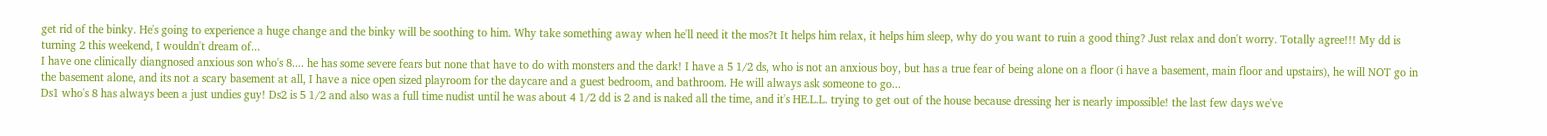get rid of the binky. He's going to experience a huge change and the binky will be soothing to him. Why take something away when he'll need it the mos?t It helps him relax, it helps him sleep, why do you want to ruin a good thing? Just relax and don't worry. Totally agree!!! My dd is turning 2 this weekend, I wouldn't dream of...
I have one clinically diangnosed anxious son who's 8.... he has some severe fears but none that have to do with monsters and the dark! I have a 5 1/2 ds, who is not an anxious boy, but has a true fear of being alone on a floor (i have a basement, main floor and upstairs), he will NOT go in the basement alone, and its not a scary basement at all, I have a nice open sized playroom for the daycare and a guest bedroom, and bathroom. He will always ask someone to go...
Ds1 who's 8 has always been a just undies guy! Ds2 is 5 1/2 and also was a full time nudist until he was about 4 1/2 dd is 2 and is naked all the time, and it's HE.L.L. trying to get out of the house because dressing her is nearly impossible! the last few days we've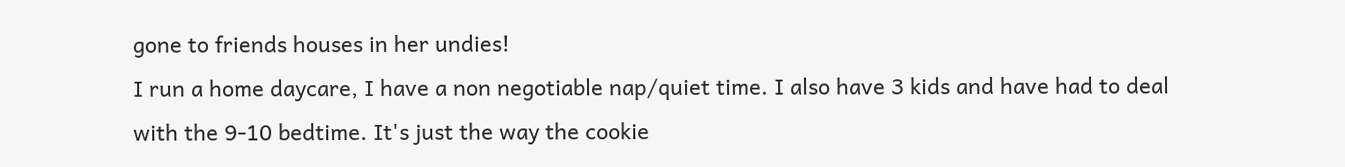gone to friends houses in her undies!
I run a home daycare, I have a non negotiable nap/quiet time. I also have 3 kids and have had to deal with the 9-10 bedtime. It's just the way the cookie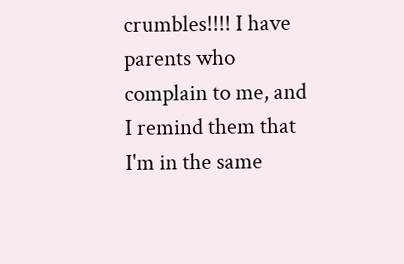crumbles!!!! I have parents who complain to me, and I remind them that I'm in the same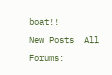boat!!
New Posts  All Forums: